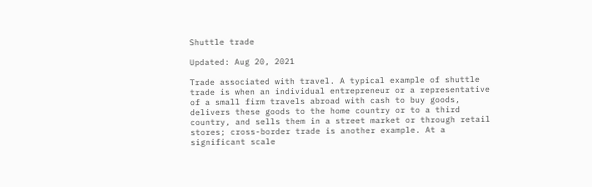Shuttle trade

Updated: Aug 20, 2021

Trade associated with travel. A typical example of shuttle trade is when an individual entrepreneur or a representative of a small firm travels abroad with cash to buy goods, delivers these goods to the home country or to a third country, and sells them in a street market or through retail stores; cross-border trade is another example. At a significant scale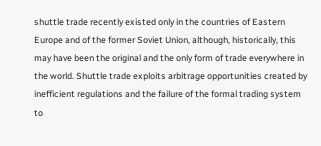shuttle trade recently existed only in the countries of Eastern Europe and of the former Soviet Union, although, historically, this may have been the original and the only form of trade everywhere in the world. Shuttle trade exploits arbitrage opportunities created by inefficient regulations and the failure of the formal trading system to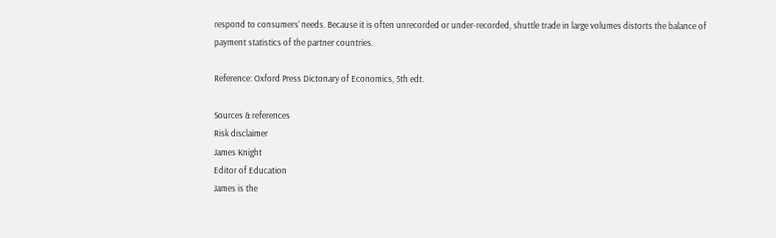respond to consumers’ needs. Because it is often unrecorded or under-recorded, shuttle trade in large volumes distorts the balance of payment statistics of the partner countries.

Reference: Oxford Press Dictonary of Economics, 5th edt.

Sources & references
Risk disclaimer
James Knight
Editor of Education
James is the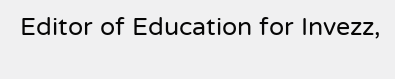Editor of Education for Invezz,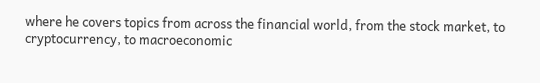where he covers topics from across the financial world, from the stock market, to cryptocurrency, to macroeconomic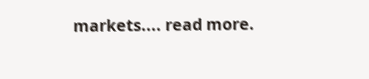markets.... read more.